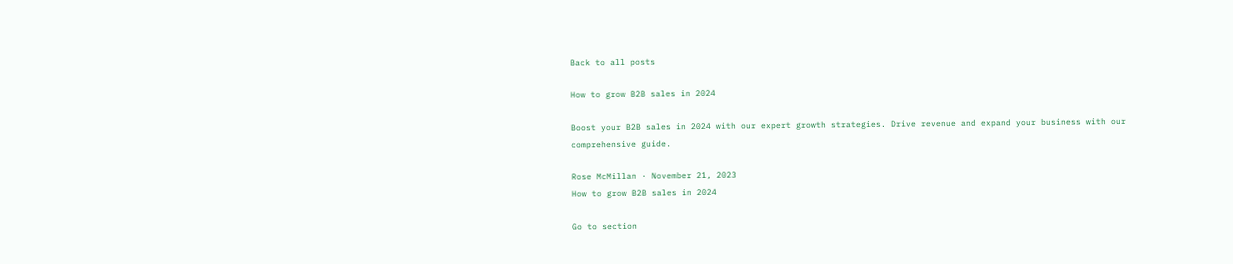Back to all posts

How to grow B2B sales in 2024

Boost your B2B sales in 2024 with our expert growth strategies. Drive revenue and expand your business with our comprehensive guide.

Rose McMillan · November 21, 2023
How to grow B2B sales in 2024

Go to section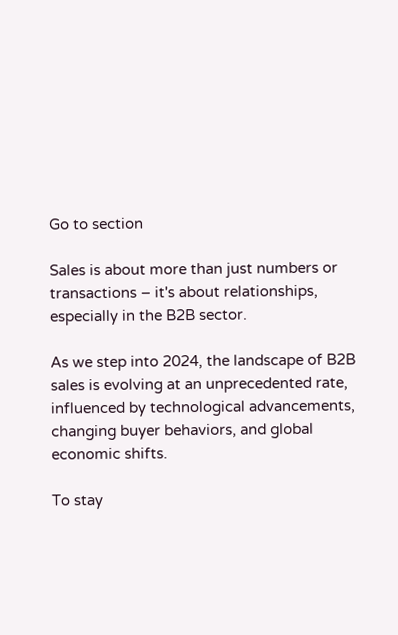Go to section

Sales is about more than just numbers or transactions – it's about relationships, especially in the B2B sector.

As we step into 2024, the landscape of B2B sales is evolving at an unprecedented rate, influenced by technological advancements, changing buyer behaviors, and global economic shifts.

To stay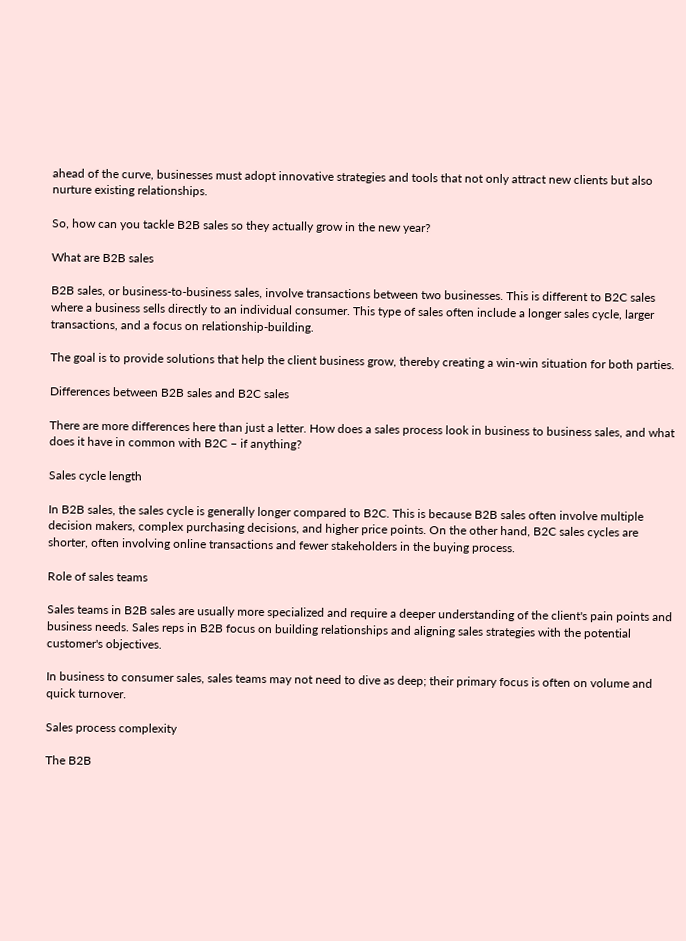ahead of the curve, businesses must adopt innovative strategies and tools that not only attract new clients but also nurture existing relationships.

So, how can you tackle B2B sales so they actually grow in the new year?

What are B2B sales

B2B sales, or business-to-business sales, involve transactions between two businesses. This is different to B2C sales where a business sells directly to an individual consumer. This type of sales often include a longer sales cycle, larger transactions, and a focus on relationship-building.

The goal is to provide solutions that help the client business grow, thereby creating a win-win situation for both parties.

Differences between B2B sales and B2C sales

There are more differences here than just a letter. How does a sales process look in business to business sales, and what does it have in common with B2C – if anything?

Sales cycle length

In B2B sales, the sales cycle is generally longer compared to B2C. This is because B2B sales often involve multiple decision makers, complex purchasing decisions, and higher price points. On the other hand, B2C sales cycles are shorter, often involving online transactions and fewer stakeholders in the buying process.

Role of sales teams

Sales teams in B2B sales are usually more specialized and require a deeper understanding of the client's pain points and business needs. Sales reps in B2B focus on building relationships and aligning sales strategies with the potential customer's objectives.

In business to consumer sales, sales teams may not need to dive as deep; their primary focus is often on volume and quick turnover.

Sales process complexity

The B2B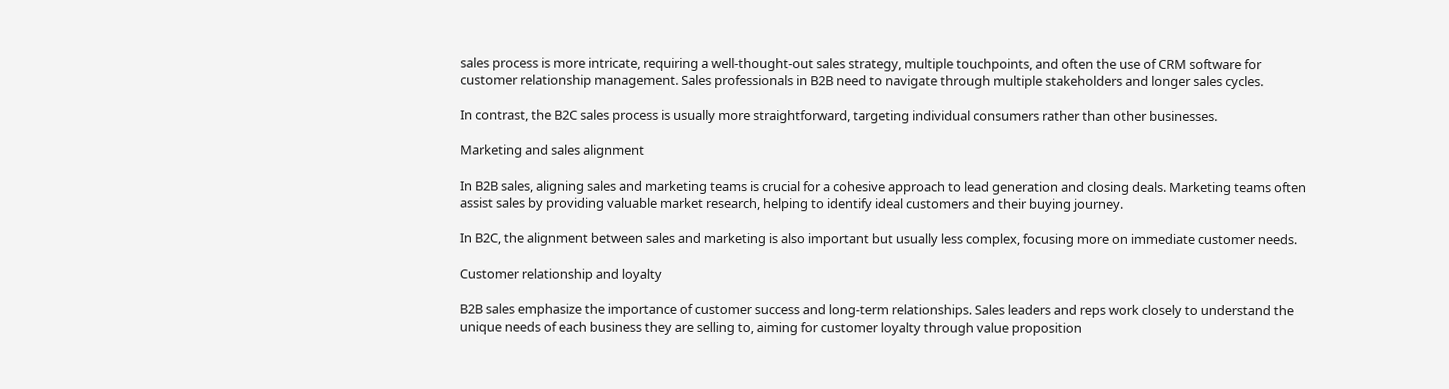sales process is more intricate, requiring a well-thought-out sales strategy, multiple touchpoints, and often the use of CRM software for customer relationship management. Sales professionals in B2B need to navigate through multiple stakeholders and longer sales cycles.

In contrast, the B2C sales process is usually more straightforward, targeting individual consumers rather than other businesses.

Marketing and sales alignment

In B2B sales, aligning sales and marketing teams is crucial for a cohesive approach to lead generation and closing deals. Marketing teams often assist sales by providing valuable market research, helping to identify ideal customers and their buying journey.

In B2C, the alignment between sales and marketing is also important but usually less complex, focusing more on immediate customer needs.

Customer relationship and loyalty

B2B sales emphasize the importance of customer success and long-term relationships. Sales leaders and reps work closely to understand the unique needs of each business they are selling to, aiming for customer loyalty through value proposition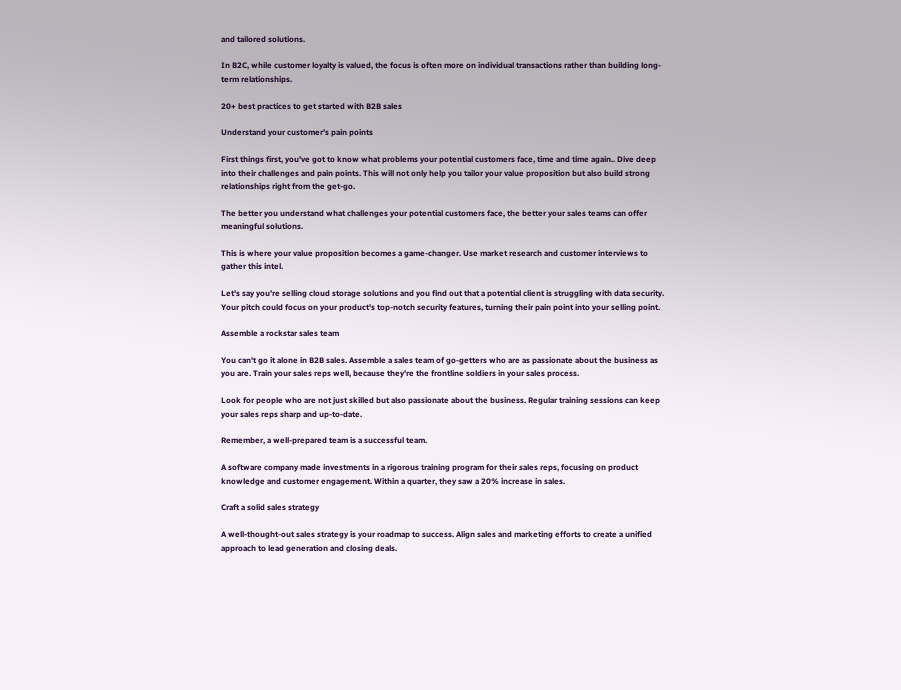and tailored solutions.

In B2C, while customer loyalty is valued, the focus is often more on individual transactions rather than building long-term relationships.

20+ best practices to get started with B2B sales

Understand your customer's pain points

First things first, you've got to know what problems your potential customers face, time and time again.. Dive deep into their challenges and pain points. This will not only help you tailor your value proposition but also build strong relationships right from the get-go.

The better you understand what challenges your potential customers face, the better your sales teams can offer meaningful solutions.

This is where your value proposition becomes a game-changer. Use market research and customer interviews to gather this intel.

Let's say you're selling cloud storage solutions and you find out that a potential client is struggling with data security. Your pitch could focus on your product's top-notch security features, turning their pain point into your selling point.

Assemble a rockstar sales team

You can't go it alone in B2B sales. Assemble a sales team of go-getters who are as passionate about the business as you are. Train your sales reps well, because they're the frontline soldiers in your sales process.

Look for people who are not just skilled but also passionate about the business. Regular training sessions can keep your sales reps sharp and up-to-date.

Remember, a well-prepared team is a successful team.

A software company made investments in a rigorous training program for their sales reps, focusing on product knowledge and customer engagement. Within a quarter, they saw a 20% increase in sales.

Craft a solid sales strategy

A well-thought-out sales strategy is your roadmap to success. Align sales and marketing efforts to create a unified approach to lead generation and closing deals.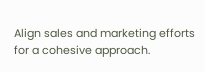Align sales and marketing efforts for a cohesive approach.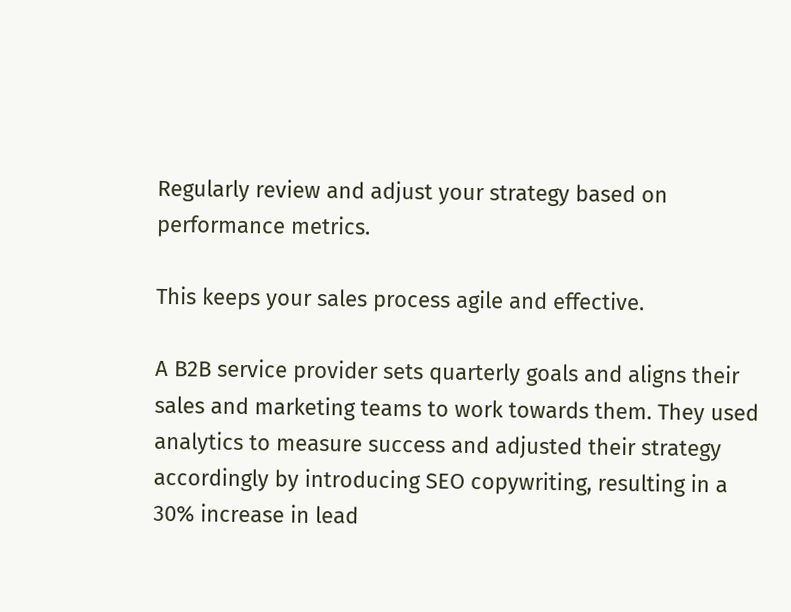Regularly review and adjust your strategy based on performance metrics.

This keeps your sales process agile and effective.

A B2B service provider sets quarterly goals and aligns their sales and marketing teams to work towards them. They used analytics to measure success and adjusted their strategy accordingly by introducing SEO copywriting, resulting in a 30% increase in lead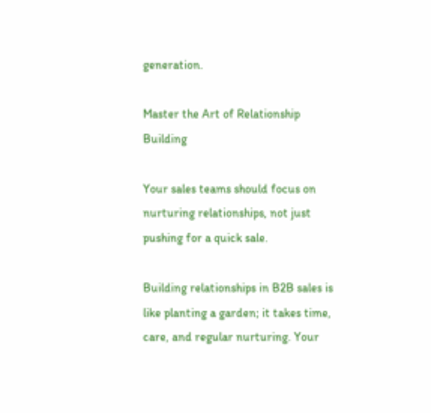generation.

Master the Art of Relationship Building

Your sales teams should focus on nurturing relationships, not just pushing for a quick sale.

Building relationships in B2B sales is like planting a garden; it takes time, care, and regular nurturing. Your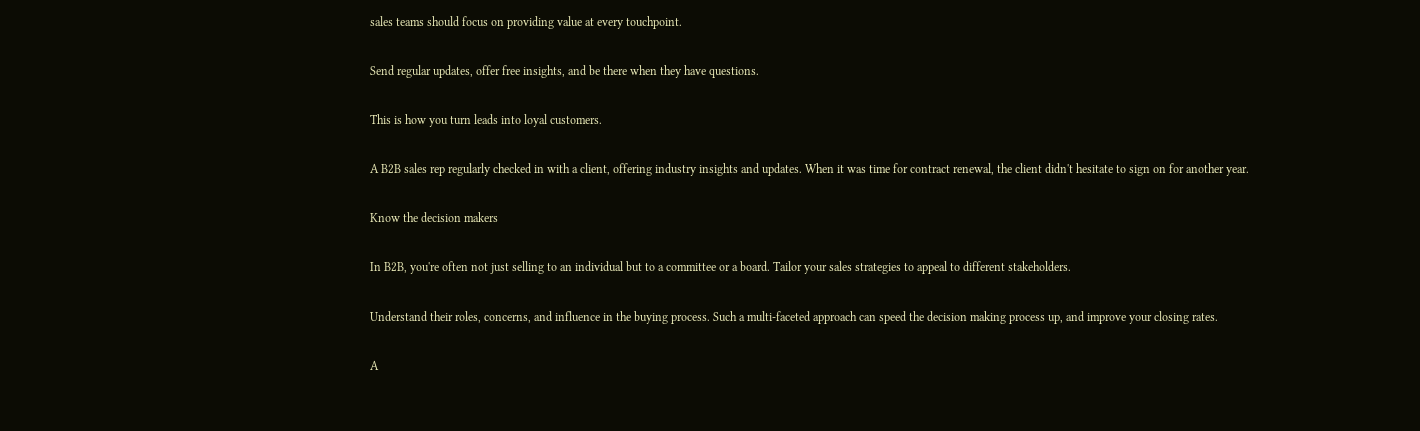sales teams should focus on providing value at every touchpoint.

Send regular updates, offer free insights, and be there when they have questions.

This is how you turn leads into loyal customers.

A B2B sales rep regularly checked in with a client, offering industry insights and updates. When it was time for contract renewal, the client didn't hesitate to sign on for another year.

Know the decision makers

In B2B, you're often not just selling to an individual but to a committee or a board. Tailor your sales strategies to appeal to different stakeholders.

Understand their roles, concerns, and influence in the buying process. Such a multi-faceted approach can speed the decision making process up, and improve your closing rates.

A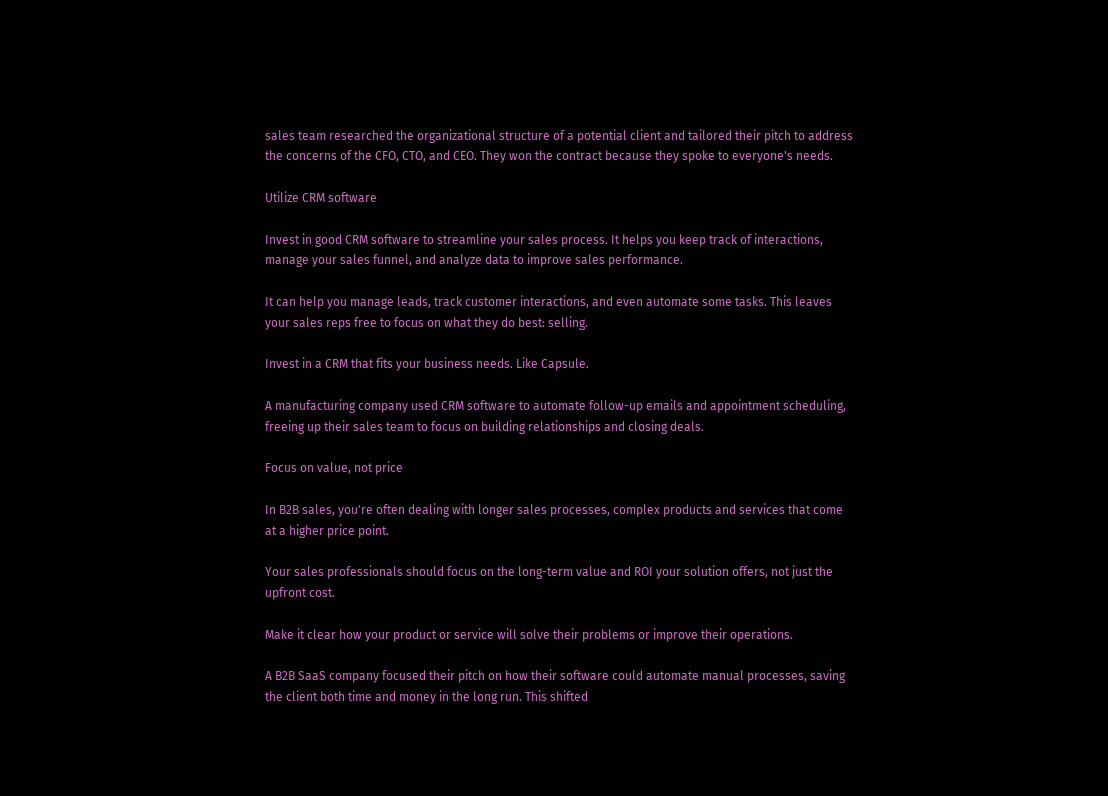sales team researched the organizational structure of a potential client and tailored their pitch to address the concerns of the CFO, CTO, and CEO. They won the contract because they spoke to everyone's needs.

Utilize CRM software

Invest in good CRM software to streamline your sales process. It helps you keep track of interactions, manage your sales funnel, and analyze data to improve sales performance.

It can help you manage leads, track customer interactions, and even automate some tasks. This leaves your sales reps free to focus on what they do best: selling.

Invest in a CRM that fits your business needs. Like Capsule.

A manufacturing company used CRM software to automate follow-up emails and appointment scheduling, freeing up their sales team to focus on building relationships and closing deals.

Focus on value, not price

In B2B sales, you're often dealing with longer sales processes, complex products and services that come at a higher price point.

Your sales professionals should focus on the long-term value and ROI your solution offers, not just the upfront cost.

Make it clear how your product or service will solve their problems or improve their operations.

A B2B SaaS company focused their pitch on how their software could automate manual processes, saving the client both time and money in the long run. This shifted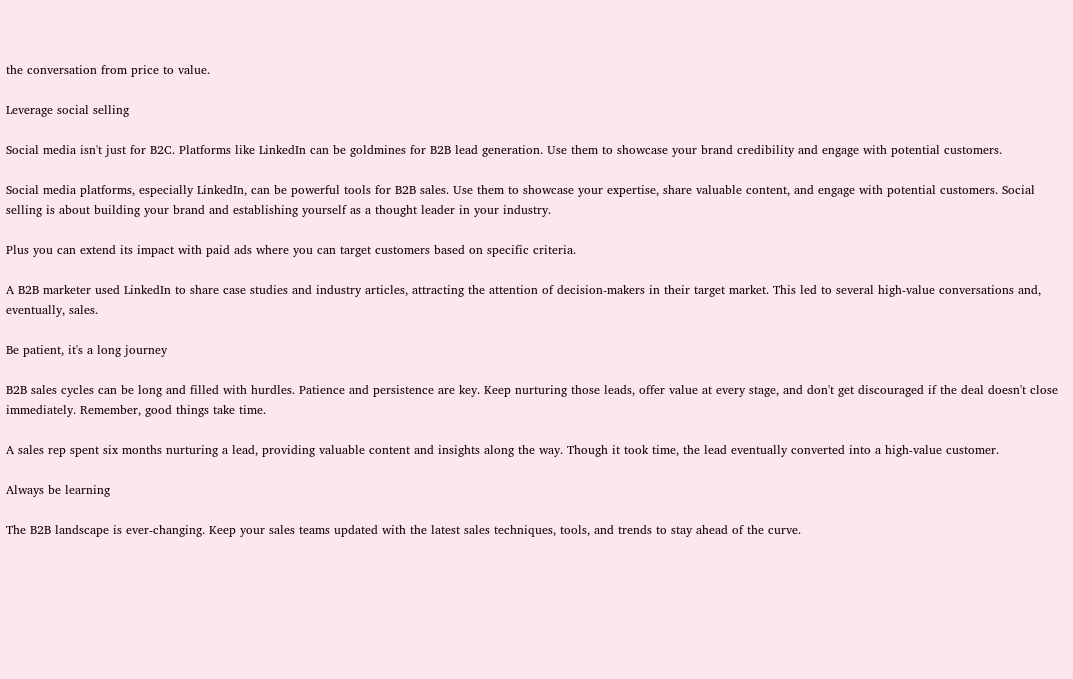the conversation from price to value.

Leverage social selling

Social media isn't just for B2C. Platforms like LinkedIn can be goldmines for B2B lead generation. Use them to showcase your brand credibility and engage with potential customers.

Social media platforms, especially LinkedIn, can be powerful tools for B2B sales. Use them to showcase your expertise, share valuable content, and engage with potential customers. Social selling is about building your brand and establishing yourself as a thought leader in your industry.

Plus you can extend its impact with paid ads where you can target customers based on specific criteria.

A B2B marketer used LinkedIn to share case studies and industry articles, attracting the attention of decision-makers in their target market. This led to several high-value conversations and, eventually, sales.

Be patient, it's a long journey

B2B sales cycles can be long and filled with hurdles. Patience and persistence are key. Keep nurturing those leads, offer value at every stage, and don't get discouraged if the deal doesn't close immediately. Remember, good things take time.

A sales rep spent six months nurturing a lead, providing valuable content and insights along the way. Though it took time, the lead eventually converted into a high-value customer.

Always be learning

The B2B landscape is ever-changing. Keep your sales teams updated with the latest sales techniques, tools, and trends to stay ahead of the curve.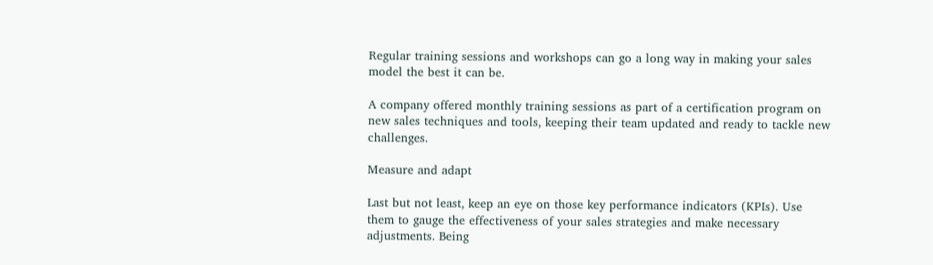Regular training sessions and workshops can go a long way in making your sales model the best it can be.

A company offered monthly training sessions as part of a certification program on new sales techniques and tools, keeping their team updated and ready to tackle new challenges.

Measure and adapt

Last but not least, keep an eye on those key performance indicators (KPIs). Use them to gauge the effectiveness of your sales strategies and make necessary adjustments. Being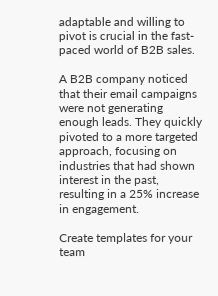adaptable and willing to pivot is crucial in the fast-paced world of B2B sales.

A B2B company noticed that their email campaigns were not generating enough leads. They quickly pivoted to a more targeted approach, focusing on industries that had shown interest in the past, resulting in a 25% increase in engagement.

Create templates for your team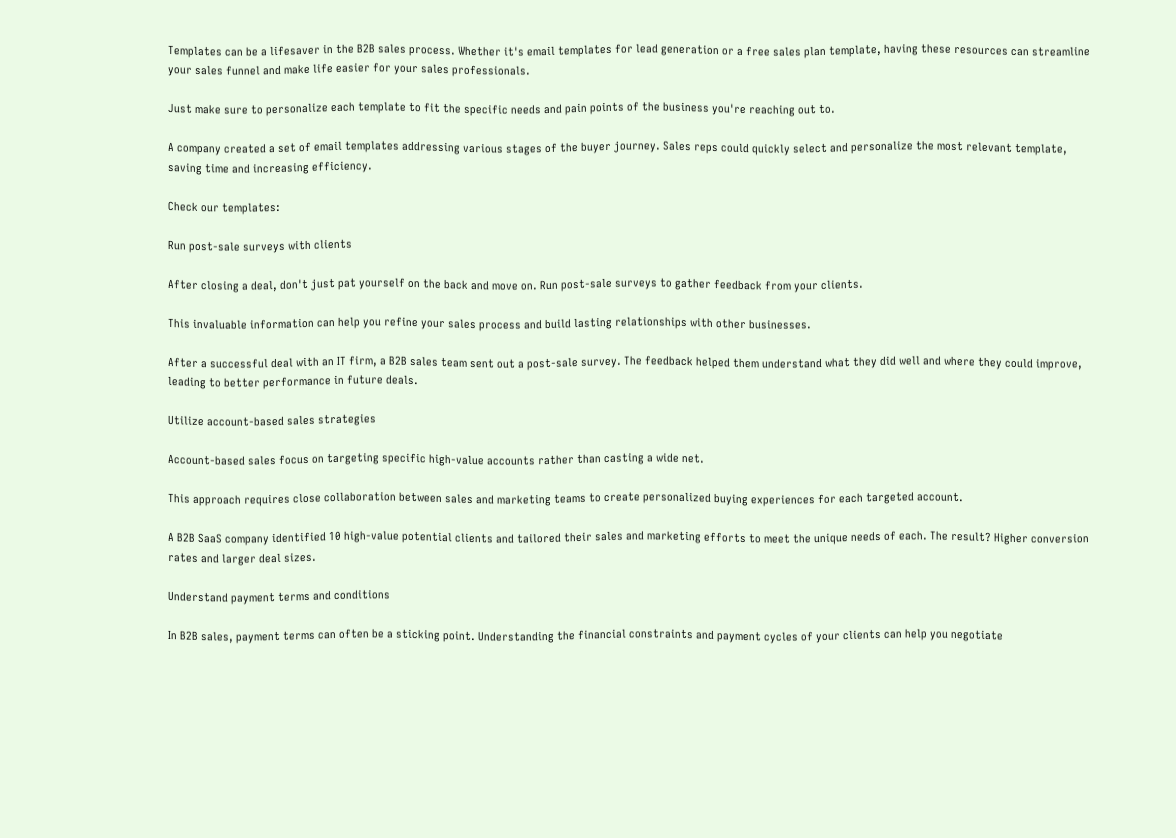Templates can be a lifesaver in the B2B sales process. Whether it's email templates for lead generation or a free sales plan template, having these resources can streamline your sales funnel and make life easier for your sales professionals.

Just make sure to personalize each template to fit the specific needs and pain points of the business you're reaching out to.

A company created a set of email templates addressing various stages of the buyer journey. Sales reps could quickly select and personalize the most relevant template, saving time and increasing efficiency.

Check our templates:

Run post-sale surveys with clients

After closing a deal, don't just pat yourself on the back and move on. Run post-sale surveys to gather feedback from your clients.

This invaluable information can help you refine your sales process and build lasting relationships with other businesses.

After a successful deal with an IT firm, a B2B sales team sent out a post-sale survey. The feedback helped them understand what they did well and where they could improve, leading to better performance in future deals.

Utilize account-based sales strategies

Account-based sales focus on targeting specific high-value accounts rather than casting a wide net.

This approach requires close collaboration between sales and marketing teams to create personalized buying experiences for each targeted account.

A B2B SaaS company identified 10 high-value potential clients and tailored their sales and marketing efforts to meet the unique needs of each. The result? Higher conversion rates and larger deal sizes.

Understand payment terms and conditions

In B2B sales, payment terms can often be a sticking point. Understanding the financial constraints and payment cycles of your clients can help you negotiate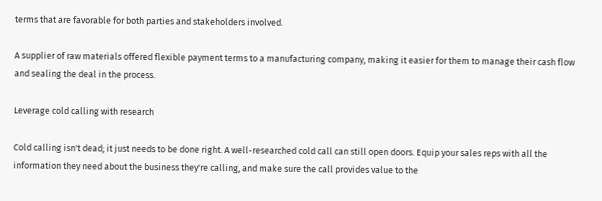terms that are favorable for both parties and stakeholders involved.

A supplier of raw materials offered flexible payment terms to a manufacturing company, making it easier for them to manage their cash flow and sealing the deal in the process.

Leverage cold calling with research

Cold calling isn't dead; it just needs to be done right. A well-researched cold call can still open doors. Equip your sales reps with all the information they need about the business they're calling, and make sure the call provides value to the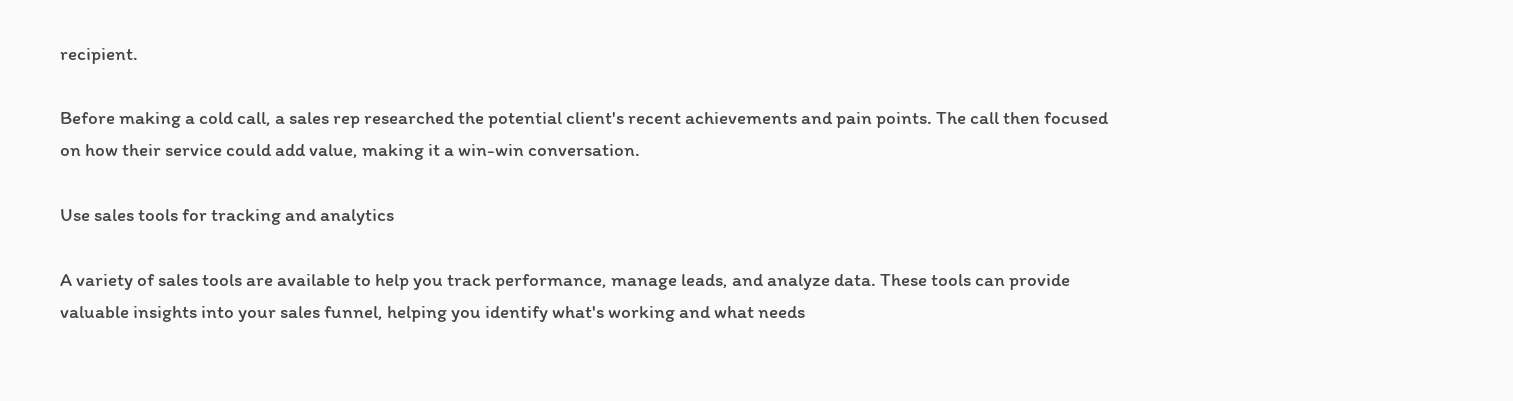recipient.

Before making a cold call, a sales rep researched the potential client's recent achievements and pain points. The call then focused on how their service could add value, making it a win-win conversation.

Use sales tools for tracking and analytics

A variety of sales tools are available to help you track performance, manage leads, and analyze data. These tools can provide valuable insights into your sales funnel, helping you identify what's working and what needs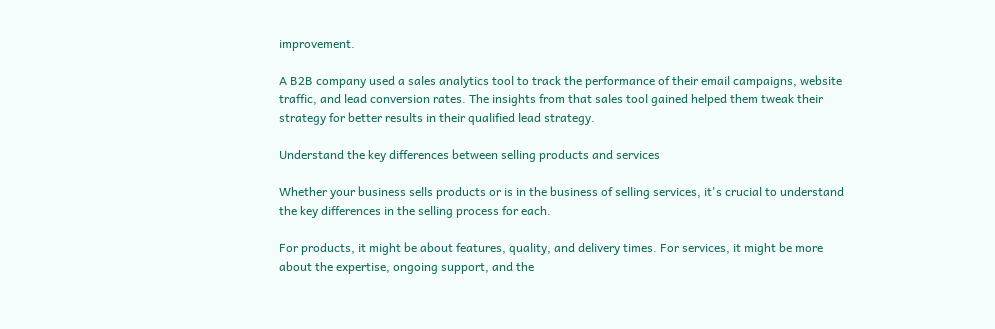improvement.

A B2B company used a sales analytics tool to track the performance of their email campaigns, website traffic, and lead conversion rates. The insights from that sales tool gained helped them tweak their strategy for better results in their qualified lead strategy.

Understand the key differences between selling products and services

Whether your business sells products or is in the business of selling services, it's crucial to understand the key differences in the selling process for each.

For products, it might be about features, quality, and delivery times. For services, it might be more about the expertise, ongoing support, and the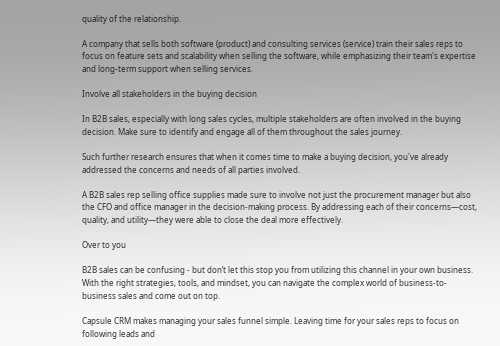quality of the relationship.

A company that sells both software (product) and consulting services (service) train their sales reps to focus on feature sets and scalability when selling the software, while emphasizing their team's expertise and long-term support when selling services.

Involve all stakeholders in the buying decision

In B2B sales, especially with long sales cycles, multiple stakeholders are often involved in the buying decision. Make sure to identify and engage all of them throughout the sales journey.

Such further research ensures that when it comes time to make a buying decision, you've already addressed the concerns and needs of all parties involved.

A B2B sales rep selling office supplies made sure to involve not just the procurement manager but also the CFO and office manager in the decision-making process. By addressing each of their concerns—cost, quality, and utility—they were able to close the deal more effectively.

Over to you

B2B sales can be confusing - but don’t let this stop you from utilizing this channel in your own business. With the right strategies, tools, and mindset, you can navigate the complex world of business-to-business sales and come out on top.

Capsule CRM makes managing your sales funnel simple. Leaving time for your sales reps to focus on following leads and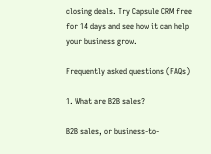closing deals. Try Capsule CRM free for 14 days and see how it can help your business grow.

Frequently asked questions (FAQs)

1. What are B2B sales?

B2B sales, or business-to-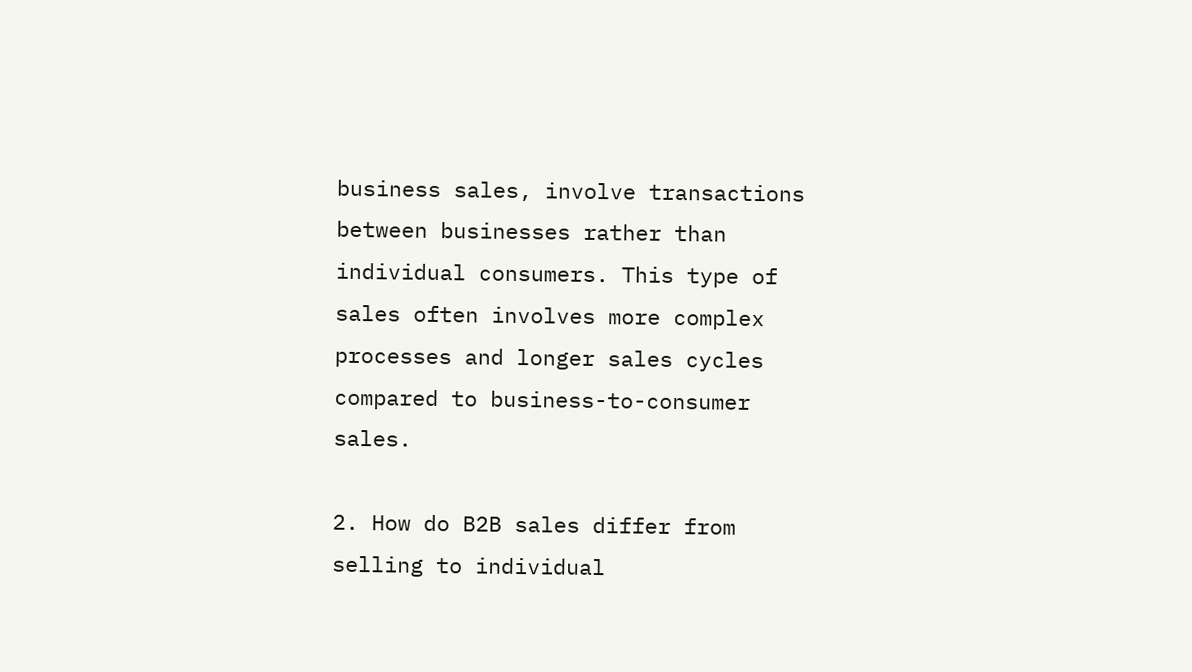business sales, involve transactions between businesses rather than individual consumers. This type of sales often involves more complex processes and longer sales cycles compared to business-to-consumer sales.

2. How do B2B sales differ from selling to individual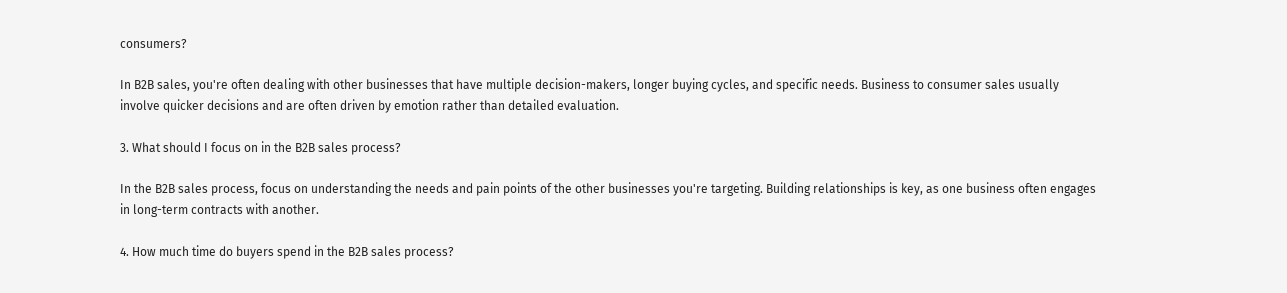consumers?

In B2B sales, you're often dealing with other businesses that have multiple decision-makers, longer buying cycles, and specific needs. Business to consumer sales usually involve quicker decisions and are often driven by emotion rather than detailed evaluation.

3. What should I focus on in the B2B sales process?

In the B2B sales process, focus on understanding the needs and pain points of the other businesses you're targeting. Building relationships is key, as one business often engages in long-term contracts with another.

4. How much time do buyers spend in the B2B sales process?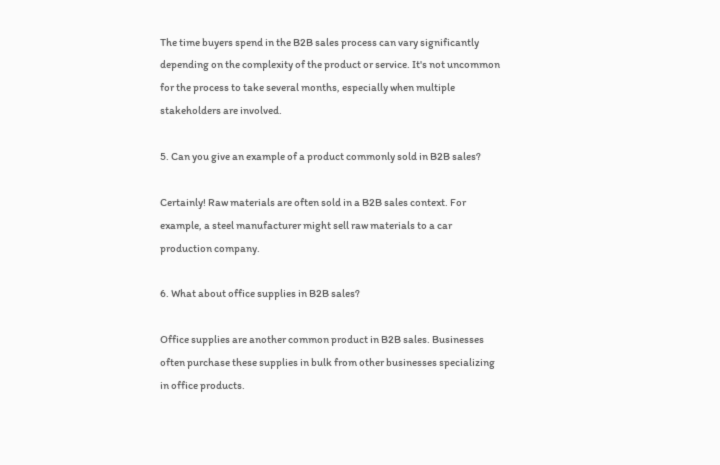The time buyers spend in the B2B sales process can vary significantly depending on the complexity of the product or service. It's not uncommon for the process to take several months, especially when multiple stakeholders are involved.

5. Can you give an example of a product commonly sold in B2B sales?

Certainly! Raw materials are often sold in a B2B sales context. For example, a steel manufacturer might sell raw materials to a car production company.

6. What about office supplies in B2B sales?

Office supplies are another common product in B2B sales. Businesses often purchase these supplies in bulk from other businesses specializing in office products.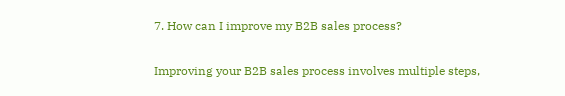7. How can I improve my B2B sales process?

Improving your B2B sales process involves multiple steps,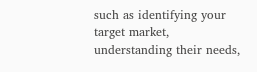such as identifying your target market, understanding their needs,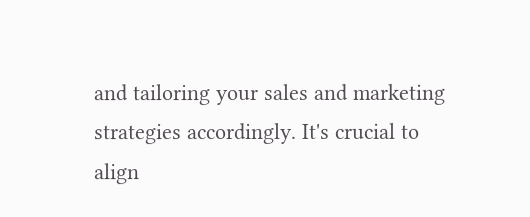and tailoring your sales and marketing strategies accordingly. It's crucial to align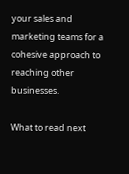your sales and marketing teams for a cohesive approach to reaching other businesses.

What to read next